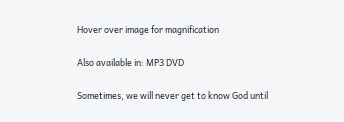Hover over image for magnification

Also available in: MP3 DVD

Sometimes, we will never get to know God until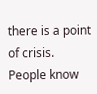there is a point of crisis. People know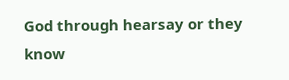God through hearsay or they know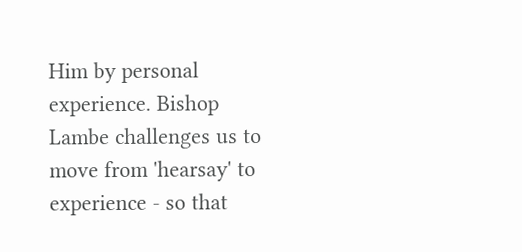Him by personal experience. Bishop Lambe challenges us to move from 'hearsay' to experience - so that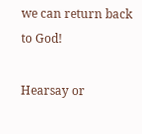we can return back to God!

Hearsay or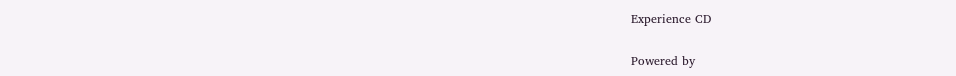Experience CD

Powered by